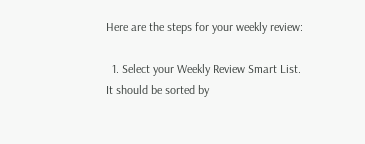Here are the steps for your weekly review:

  1. Select your Weekly Review Smart List. It should be sorted by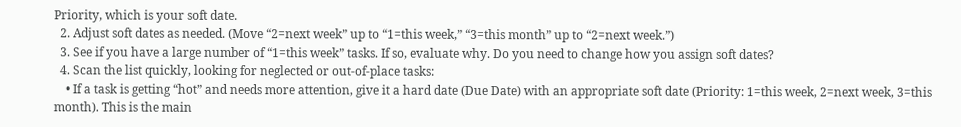Priority, which is your soft date.
  2. Adjust soft dates as needed. (Move “2=next week” up to “1=this week,” “3=this month” up to “2=next week.”)
  3. See if you have a large number of “1=this week” tasks. If so, evaluate why. Do you need to change how you assign soft dates?
  4. Scan the list quickly, looking for neglected or out-of-place tasks:
    • If a task is getting “hot” and needs more attention, give it a hard date (Due Date) with an appropriate soft date (Priority: 1=this week, 2=next week, 3=this month). This is the main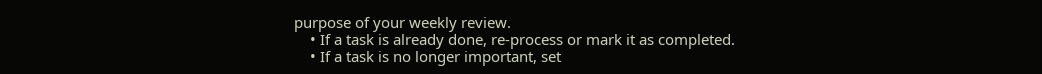purpose of your weekly review.
    • If a task is already done, re-process or mark it as completed.
    • If a task is no longer important, set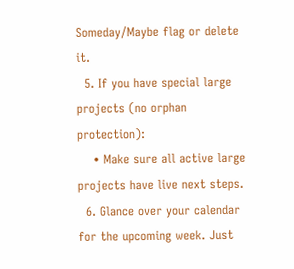Someday/Maybe flag or delete it.
  5. If you have special large projects (no orphan protection):
    • Make sure all active large projects have live next steps.
  6. Glance over your calendar for the upcoming week. Just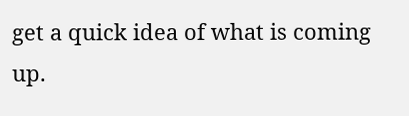get a quick idea of what is coming up.